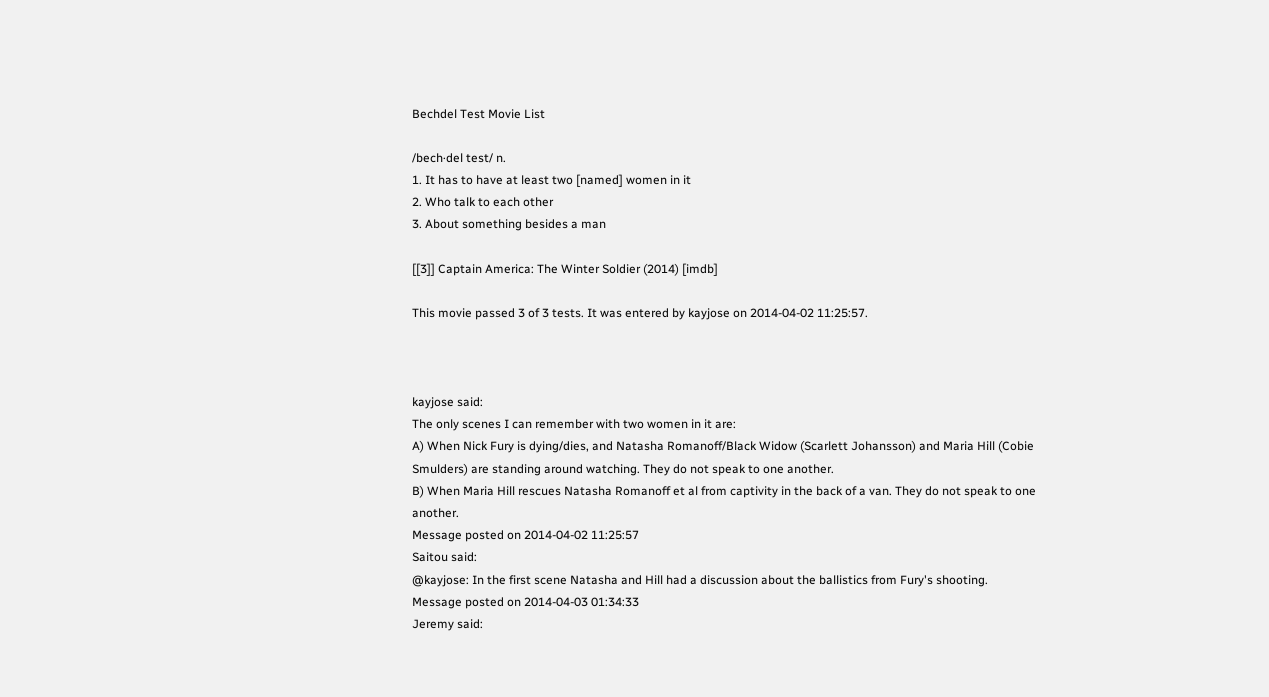Bechdel Test Movie List

/bech·del test/ n.
1. It has to have at least two [named] women in it
2. Who talk to each other
3. About something besides a man

[[3]] Captain America: The Winter Soldier (2014) [imdb]

This movie passed 3 of 3 tests. It was entered by kayjose on 2014-04-02 11:25:57.



kayjose said:
The only scenes I can remember with two women in it are:
A) When Nick Fury is dying/dies, and Natasha Romanoff/Black Widow (Scarlett Johansson) and Maria Hill (Cobie Smulders) are standing around watching. They do not speak to one another.
B) When Maria Hill rescues Natasha Romanoff et al from captivity in the back of a van. They do not speak to one another.
Message posted on 2014-04-02 11:25:57
Saitou said:
@kayjose: In the first scene Natasha and Hill had a discussion about the ballistics from Fury's shooting.
Message posted on 2014-04-03 01:34:33
Jeremy said: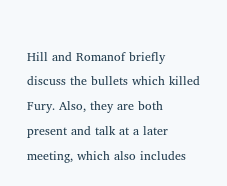Hill and Romanof briefly discuss the bullets which killed Fury. Also, they are both present and talk at a later meeting, which also includes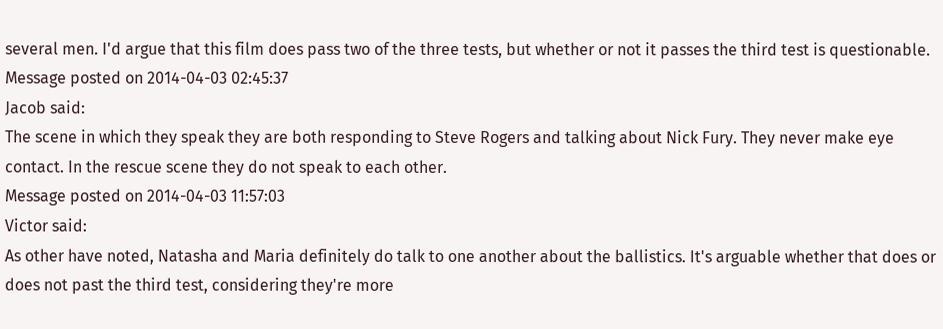several men. I'd argue that this film does pass two of the three tests, but whether or not it passes the third test is questionable.
Message posted on 2014-04-03 02:45:37
Jacob said:
The scene in which they speak they are both responding to Steve Rogers and talking about Nick Fury. They never make eye contact. In the rescue scene they do not speak to each other.
Message posted on 2014-04-03 11:57:03
Victor said:
As other have noted, Natasha and Maria definitely do talk to one another about the ballistics. It's arguable whether that does or does not past the third test, considering they're more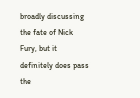broadly discussing the fate of Nick Fury, but it definitely does pass the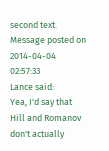second text.
Message posted on 2014-04-04 02:57:33
Lance said:
Yea, I'd say that Hill and Romanov don't actually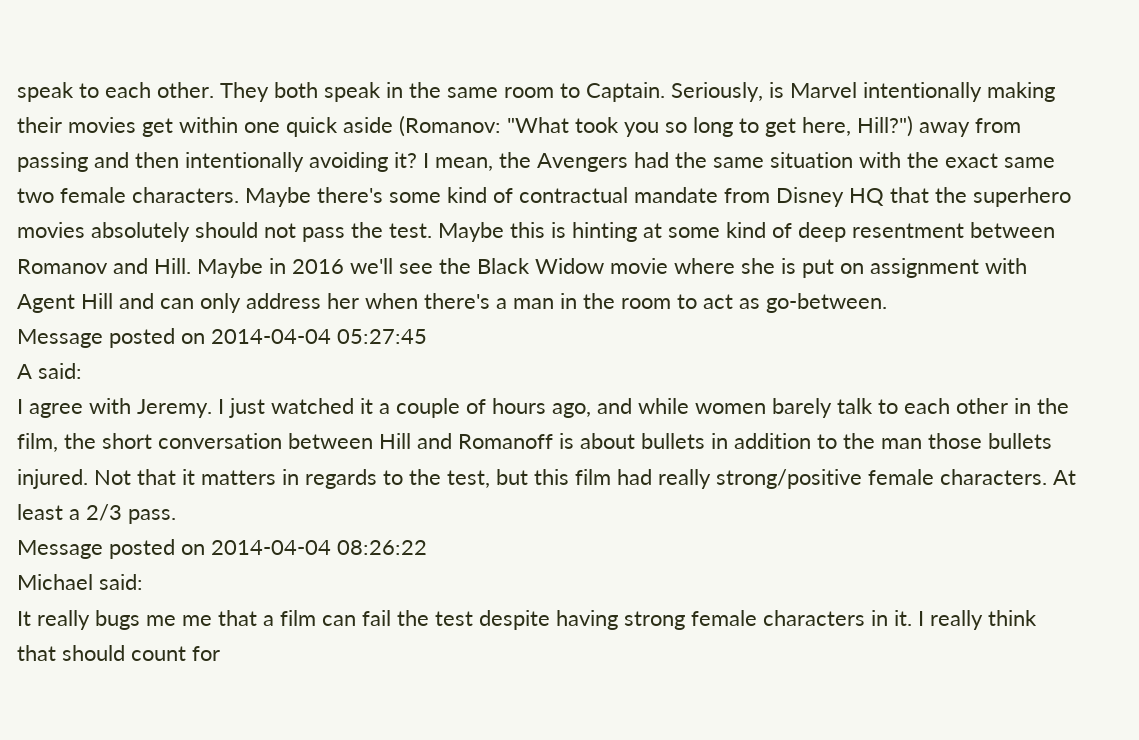speak to each other. They both speak in the same room to Captain. Seriously, is Marvel intentionally making their movies get within one quick aside (Romanov: "What took you so long to get here, Hill?") away from passing and then intentionally avoiding it? I mean, the Avengers had the same situation with the exact same two female characters. Maybe there's some kind of contractual mandate from Disney HQ that the superhero movies absolutely should not pass the test. Maybe this is hinting at some kind of deep resentment between Romanov and Hill. Maybe in 2016 we'll see the Black Widow movie where she is put on assignment with Agent Hill and can only address her when there's a man in the room to act as go-between.
Message posted on 2014-04-04 05:27:45
A said:
I agree with Jeremy. I just watched it a couple of hours ago, and while women barely talk to each other in the film, the short conversation between Hill and Romanoff is about bullets in addition to the man those bullets injured. Not that it matters in regards to the test, but this film had really strong/positive female characters. At least a 2/3 pass.
Message posted on 2014-04-04 08:26:22
Michael said:
It really bugs me me that a film can fail the test despite having strong female characters in it. I really think that should count for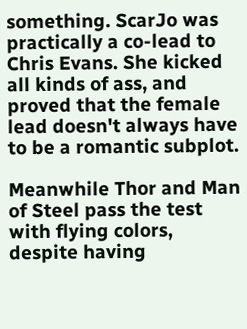something. ScarJo was practically a co-lead to Chris Evans. She kicked all kinds of ass, and proved that the female lead doesn't always have to be a romantic subplot.

Meanwhile Thor and Man of Steel pass the test with flying colors, despite having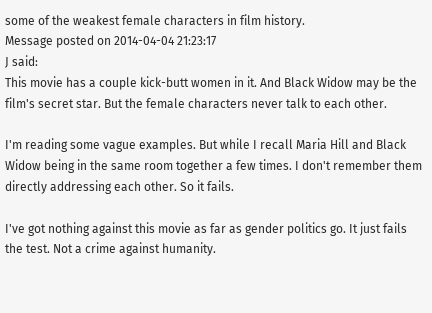some of the weakest female characters in film history.
Message posted on 2014-04-04 21:23:17
J said:
This movie has a couple kick-butt women in it. And Black Widow may be the film's secret star. But the female characters never talk to each other.

I'm reading some vague examples. But while I recall Maria Hill and Black Widow being in the same room together a few times. I don't remember them directly addressing each other. So it fails.

I've got nothing against this movie as far as gender politics go. It just fails the test. Not a crime against humanity.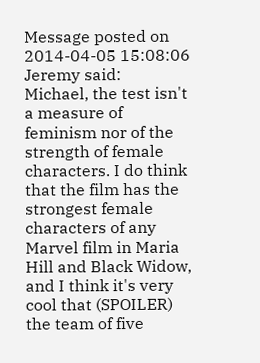Message posted on 2014-04-05 15:08:06
Jeremy said:
Michael, the test isn't a measure of feminism nor of the strength of female characters. I do think that the film has the strongest female characters of any Marvel film in Maria Hill and Black Widow, and I think it's very cool that (SPOILER) the team of five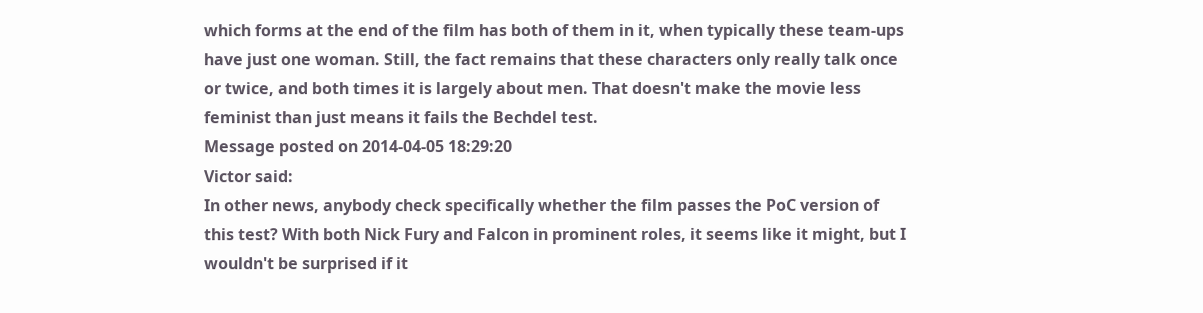which forms at the end of the film has both of them in it, when typically these team-ups have just one woman. Still, the fact remains that these characters only really talk once or twice, and both times it is largely about men. That doesn't make the movie less feminist than just means it fails the Bechdel test.
Message posted on 2014-04-05 18:29:20
Victor said:
In other news, anybody check specifically whether the film passes the PoC version of this test? With both Nick Fury and Falcon in prominent roles, it seems like it might, but I wouldn't be surprised if it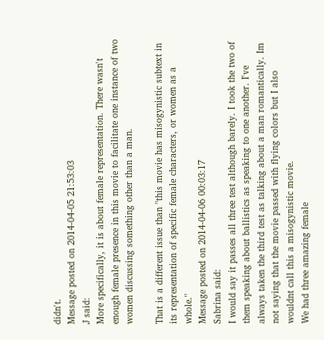didn't.
Message posted on 2014-04-05 21:53:03
J said:
More specifically, it is about female representation. There wasn't enough female presence in this movie to facilitate one instance of two women discussing something other than a man.

That is a different issue than "this movie has misogynistic subtext in its representation of specific female characters, or women as a whole."
Message posted on 2014-04-06 00:03:17
Sabrina said:
I would say it passes all three test although barely. I took the two of them speaking about ballistics as speaking to one another. I've always taken the third test as talking about a man romantically. Im not saying that the movie passed with flying colors but I also wouldnt call this a misogynistic movie.
We had three amazing female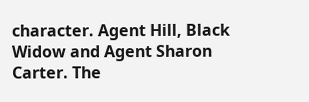character. Agent Hill, Black Widow and Agent Sharon Carter. The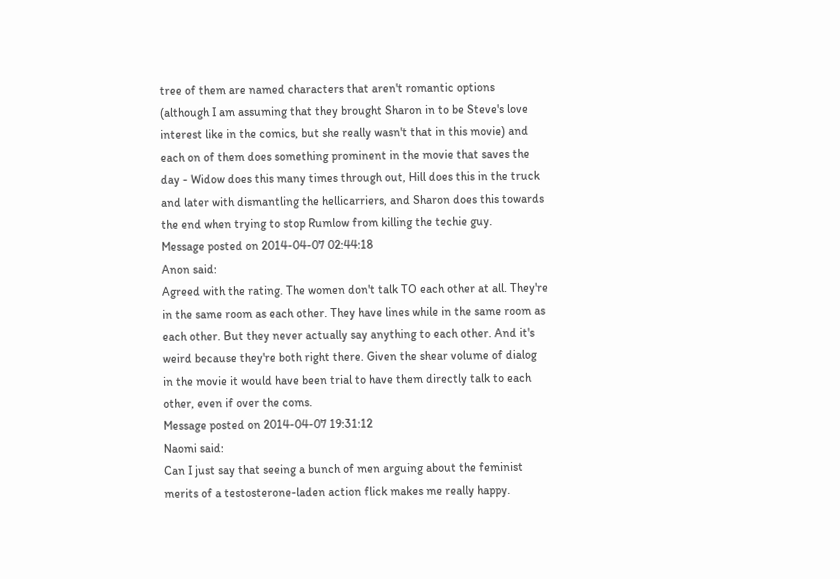tree of them are named characters that aren't romantic options (although I am assuming that they brought Sharon in to be Steve's love interest like in the comics, but she really wasn't that in this movie) and each on of them does something prominent in the movie that saves the day - Widow does this many times through out, Hill does this in the truck and later with dismantling the hellicarriers, and Sharon does this towards the end when trying to stop Rumlow from killing the techie guy.
Message posted on 2014-04-07 02:44:18
Anon said:
Agreed with the rating. The women don't talk TO each other at all. They're in the same room as each other. They have lines while in the same room as each other. But they never actually say anything to each other. And it's weird because they're both right there. Given the shear volume of dialog in the movie it would have been trial to have them directly talk to each other, even if over the coms.
Message posted on 2014-04-07 19:31:12
Naomi said:
Can I just say that seeing a bunch of men arguing about the feminist merits of a testosterone-laden action flick makes me really happy.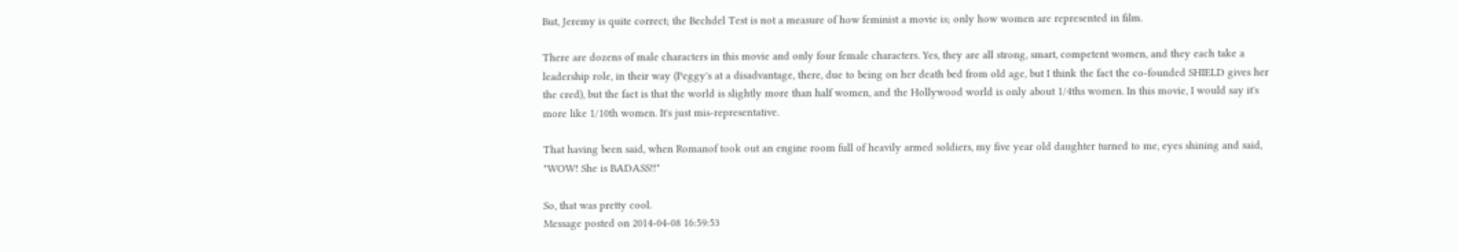But, Jeremy is quite correct; the Bechdel Test is not a measure of how feminist a movie is; only how women are represented in film.

There are dozens of male characters in this movie and only four female characters. Yes, they are all strong, smart, competent women, and they each take a leadership role, in their way (Peggy's at a disadvantage, there, due to being on her death bed from old age, but I think the fact the co-founded SHIELD gives her the cred), but the fact is that the world is slightly more than half women, and the Hollywood world is only about 1/4ths women. In this movie, I would say it's more like 1/10th women. It's just mis-representative.

That having been said, when Romanof took out an engine room full of heavily armed soldiers, my five year old daughter turned to me, eyes shining and said, "WOW! She is BADASS!!"

So, that was pretty cool.
Message posted on 2014-04-08 16:59:53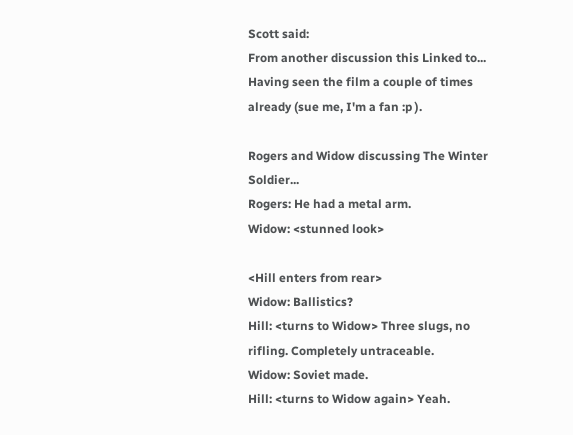Scott said:
From another discussion this Linked to... Having seen the film a couple of times already (sue me, I'm a fan :p ).

Rogers and Widow discussing The Winter Soldier...
Rogers: He had a metal arm.
Widow: <stunned look>

<Hill enters from rear>
Widow: Ballistics?
Hill: <turns to Widow> Three slugs, no rifling. Completely untraceable.
Widow: Soviet made.
Hill: <turns to Widow again> Yeah.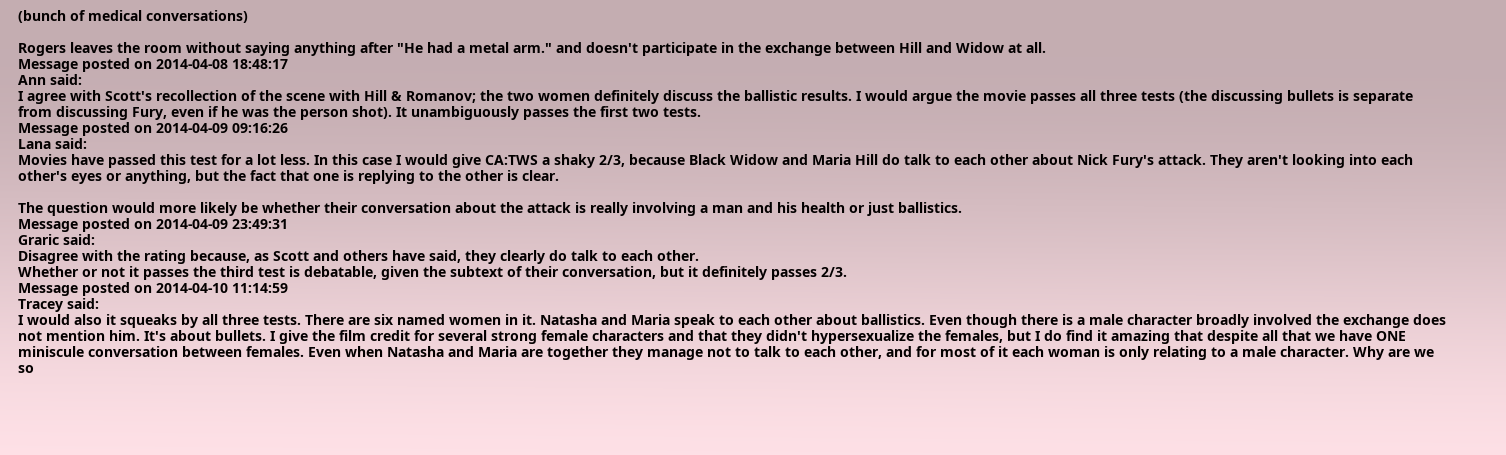(bunch of medical conversations)

Rogers leaves the room without saying anything after "He had a metal arm." and doesn't participate in the exchange between Hill and Widow at all.
Message posted on 2014-04-08 18:48:17
Ann said:
I agree with Scott's recollection of the scene with Hill & Romanov; the two women definitely discuss the ballistic results. I would argue the movie passes all three tests (the discussing bullets is separate from discussing Fury, even if he was the person shot). It unambiguously passes the first two tests.
Message posted on 2014-04-09 09:16:26
Lana said:
Movies have passed this test for a lot less. In this case I would give CA:TWS a shaky 2/3, because Black Widow and Maria Hill do talk to each other about Nick Fury's attack. They aren't looking into each other's eyes or anything, but the fact that one is replying to the other is clear.

The question would more likely be whether their conversation about the attack is really involving a man and his health or just ballistics.
Message posted on 2014-04-09 23:49:31
Graric said:
Disagree with the rating because, as Scott and others have said, they clearly do talk to each other.
Whether or not it passes the third test is debatable, given the subtext of their conversation, but it definitely passes 2/3.
Message posted on 2014-04-10 11:14:59
Tracey said:
I would also it squeaks by all three tests. There are six named women in it. Natasha and Maria speak to each other about ballistics. Even though there is a male character broadly involved the exchange does not mention him. It's about bullets. I give the film credit for several strong female characters and that they didn't hypersexualize the females, but I do find it amazing that despite all that we have ONE miniscule conversation between females. Even when Natasha and Maria are together they manage not to talk to each other, and for most of it each woman is only relating to a male character. Why are we so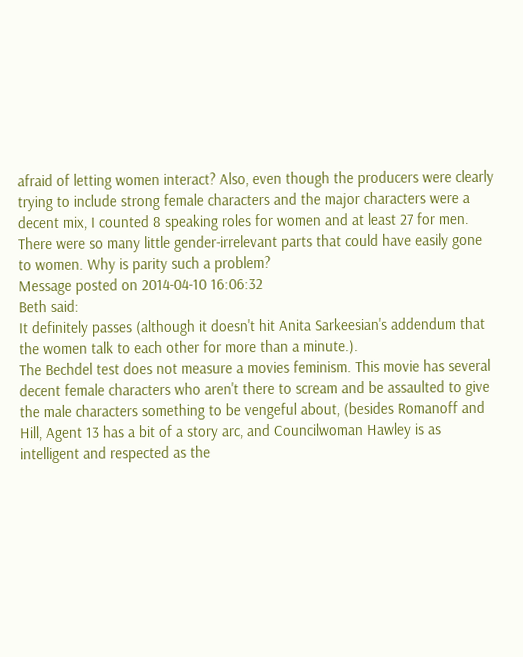afraid of letting women interact? Also, even though the producers were clearly trying to include strong female characters and the major characters were a decent mix, I counted 8 speaking roles for women and at least 27 for men. There were so many little gender-irrelevant parts that could have easily gone to women. Why is parity such a problem?
Message posted on 2014-04-10 16:06:32
Beth said:
It definitely passes (although it doesn't hit Anita Sarkeesian's addendum that the women talk to each other for more than a minute.).
The Bechdel test does not measure a movies feminism. This movie has several decent female characters who aren't there to scream and be assaulted to give the male characters something to be vengeful about, (besides Romanoff and Hill, Agent 13 has a bit of a story arc, and Councilwoman Hawley is as intelligent and respected as the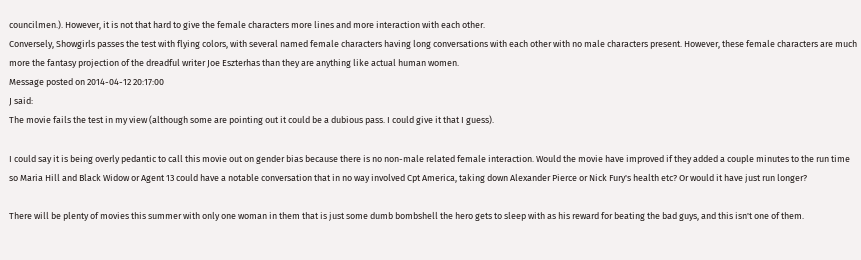councilmen.). However, it is not that hard to give the female characters more lines and more interaction with each other.
Conversely, Showgirls passes the test with flying colors, with several named female characters having long conversations with each other with no male characters present. However, these female characters are much more the fantasy projection of the dreadful writer Joe Eszterhas than they are anything like actual human women.
Message posted on 2014-04-12 20:17:00
J said:
The movie fails the test in my view (although some are pointing out it could be a dubious pass. I could give it that I guess).

I could say it is being overly pedantic to call this movie out on gender bias because there is no non-male related female interaction. Would the movie have improved if they added a couple minutes to the run time so Maria Hill and Black Widow or Agent 13 could have a notable conversation that in no way involved Cpt America, taking down Alexander Pierce or Nick Fury's health etc? Or would it have just run longer?

There will be plenty of movies this summer with only one woman in them that is just some dumb bombshell the hero gets to sleep with as his reward for beating the bad guys, and this isn't one of them.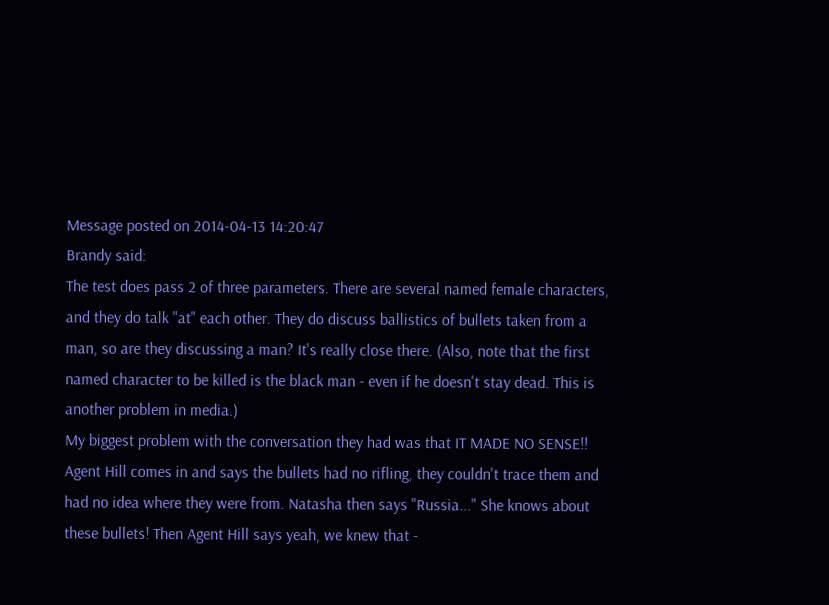Message posted on 2014-04-13 14:20:47
Brandy said:
The test does pass 2 of three parameters. There are several named female characters, and they do talk "at" each other. They do discuss ballistics of bullets taken from a man, so are they discussing a man? It's really close there. (Also, note that the first named character to be killed is the black man - even if he doesn't stay dead. This is another problem in media.)
My biggest problem with the conversation they had was that IT MADE NO SENSE!!
Agent Hill comes in and says the bullets had no rifling, they couldn't trace them and had no idea where they were from. Natasha then says "Russia..." She knows about these bullets! Then Agent Hill says yeah, we knew that -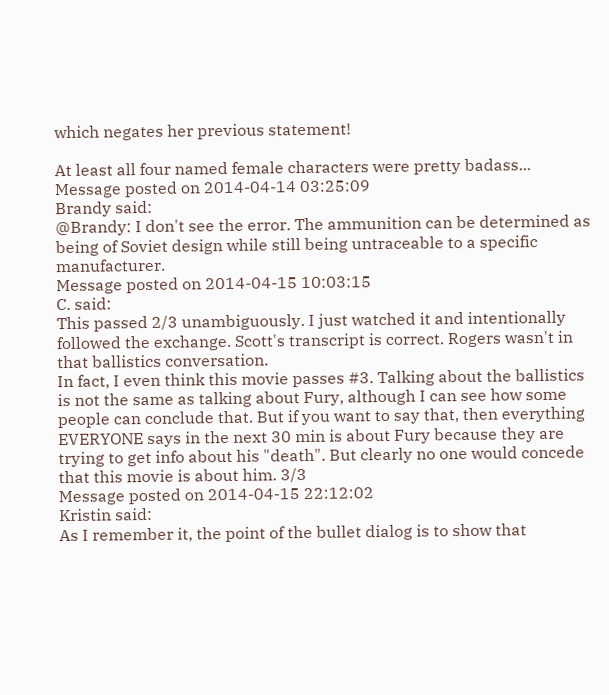which negates her previous statement!

At least all four named female characters were pretty badass...
Message posted on 2014-04-14 03:25:09
Brandy said:
@Brandy: I don't see the error. The ammunition can be determined as being of Soviet design while still being untraceable to a specific manufacturer.
Message posted on 2014-04-15 10:03:15
C. said:
This passed 2/3 unambiguously. I just watched it and intentionally followed the exchange. Scott's transcript is correct. Rogers wasn't in that ballistics conversation.
In fact, I even think this movie passes #3. Talking about the ballistics is not the same as talking about Fury, although I can see how some people can conclude that. But if you want to say that, then everything EVERYONE says in the next 30 min is about Fury because they are trying to get info about his "death". But clearly no one would concede that this movie is about him. 3/3
Message posted on 2014-04-15 22:12:02
Kristin said:
As I remember it, the point of the bullet dialog is to show that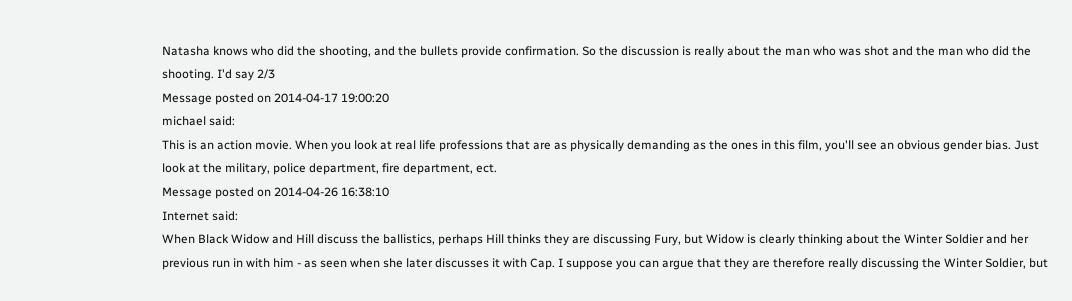Natasha knows who did the shooting, and the bullets provide confirmation. So the discussion is really about the man who was shot and the man who did the shooting. I'd say 2/3
Message posted on 2014-04-17 19:00:20
michael said:
This is an action movie. When you look at real life professions that are as physically demanding as the ones in this film, you'll see an obvious gender bias. Just look at the military, police department, fire department, ect.
Message posted on 2014-04-26 16:38:10
Internet said:
When Black Widow and Hill discuss the ballistics, perhaps Hill thinks they are discussing Fury, but Widow is clearly thinking about the Winter Soldier and her previous run in with him - as seen when she later discusses it with Cap. I suppose you can argue that they are therefore really discussing the Winter Soldier, but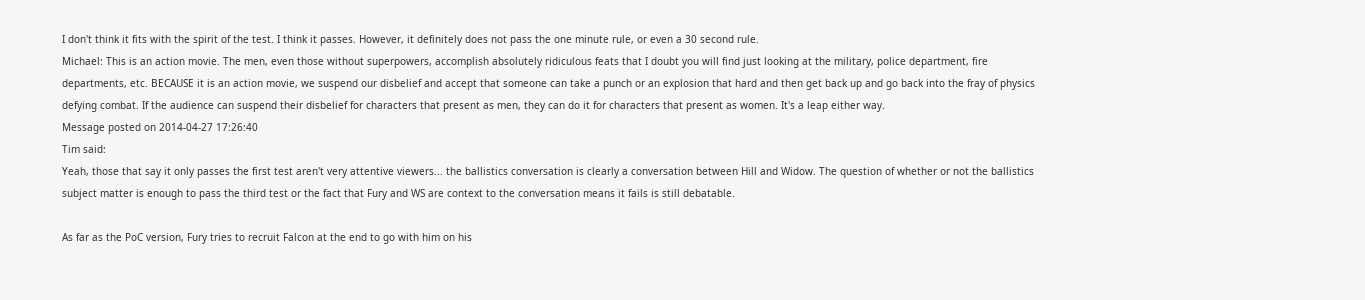I don't think it fits with the spirit of the test. I think it passes. However, it definitely does not pass the one minute rule, or even a 30 second rule.
Michael: This is an action movie. The men, even those without superpowers, accomplish absolutely ridiculous feats that I doubt you will find just looking at the military, police department, fire departments, etc. BECAUSE it is an action movie, we suspend our disbelief and accept that someone can take a punch or an explosion that hard and then get back up and go back into the fray of physics defying combat. If the audience can suspend their disbelief for characters that present as men, they can do it for characters that present as women. It's a leap either way.
Message posted on 2014-04-27 17:26:40
Tim said:
Yeah, those that say it only passes the first test aren't very attentive viewers... the ballistics conversation is clearly a conversation between Hill and Widow. The question of whether or not the ballistics subject matter is enough to pass the third test or the fact that Fury and WS are context to the conversation means it fails is still debatable.

As far as the PoC version, Fury tries to recruit Falcon at the end to go with him on his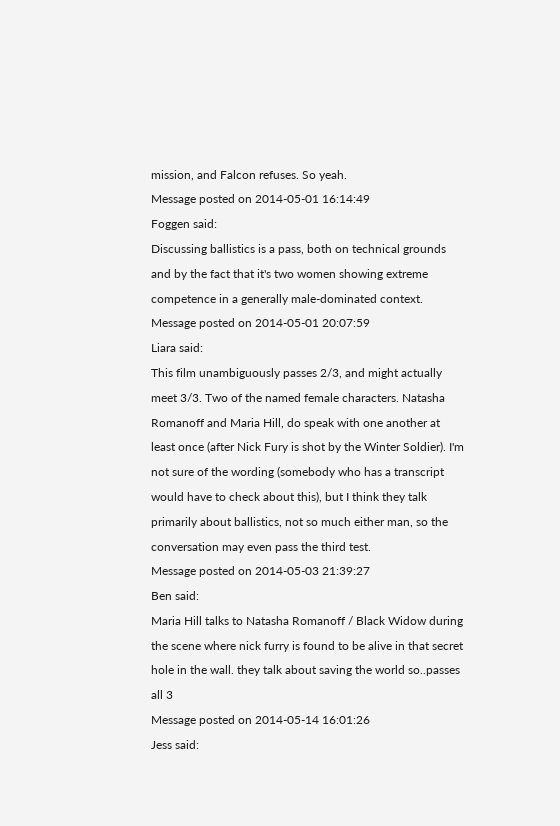mission, and Falcon refuses. So yeah.
Message posted on 2014-05-01 16:14:49
Foggen said:
Discussing ballistics is a pass, both on technical grounds and by the fact that it's two women showing extreme competence in a generally male-dominated context.
Message posted on 2014-05-01 20:07:59
Liara said:
This film unambiguously passes 2/3, and might actually meet 3/3. Two of the named female characters. Natasha Romanoff and Maria Hill, do speak with one another at least once (after Nick Fury is shot by the Winter Soldier). I'm not sure of the wording (somebody who has a transcript would have to check about this), but I think they talk primarily about ballistics, not so much either man, so the conversation may even pass the third test.
Message posted on 2014-05-03 21:39:27
Ben said:
Maria Hill talks to Natasha Romanoff / Black Widow during the scene where nick furry is found to be alive in that secret hole in the wall. they talk about saving the world so..passes all 3
Message posted on 2014-05-14 16:01:26
Jess said: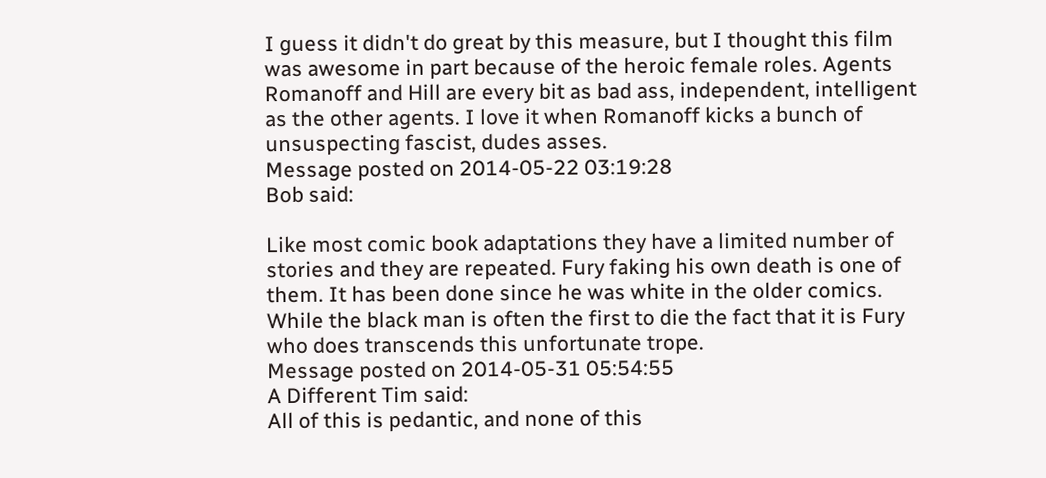I guess it didn't do great by this measure, but I thought this film was awesome in part because of the heroic female roles. Agents Romanoff and Hill are every bit as bad ass, independent, intelligent as the other agents. I love it when Romanoff kicks a bunch of unsuspecting fascist, dudes asses.
Message posted on 2014-05-22 03:19:28
Bob said:

Like most comic book adaptations they have a limited number of stories and they are repeated. Fury faking his own death is one of them. It has been done since he was white in the older comics. While the black man is often the first to die the fact that it is Fury who does transcends this unfortunate trope.
Message posted on 2014-05-31 05:54:55
A Different Tim said:
All of this is pedantic, and none of this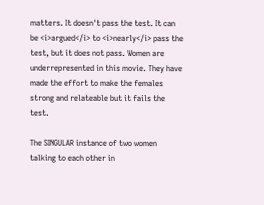matters. It doesn't pass the test. It can be <i>argued</i> to <i>nearly</i> pass the test, but it does not pass. Women are underrepresented in this movie. They have made the effort to make the females strong and relateable but it fails the test.

The SINGULAR instance of two women talking to each other in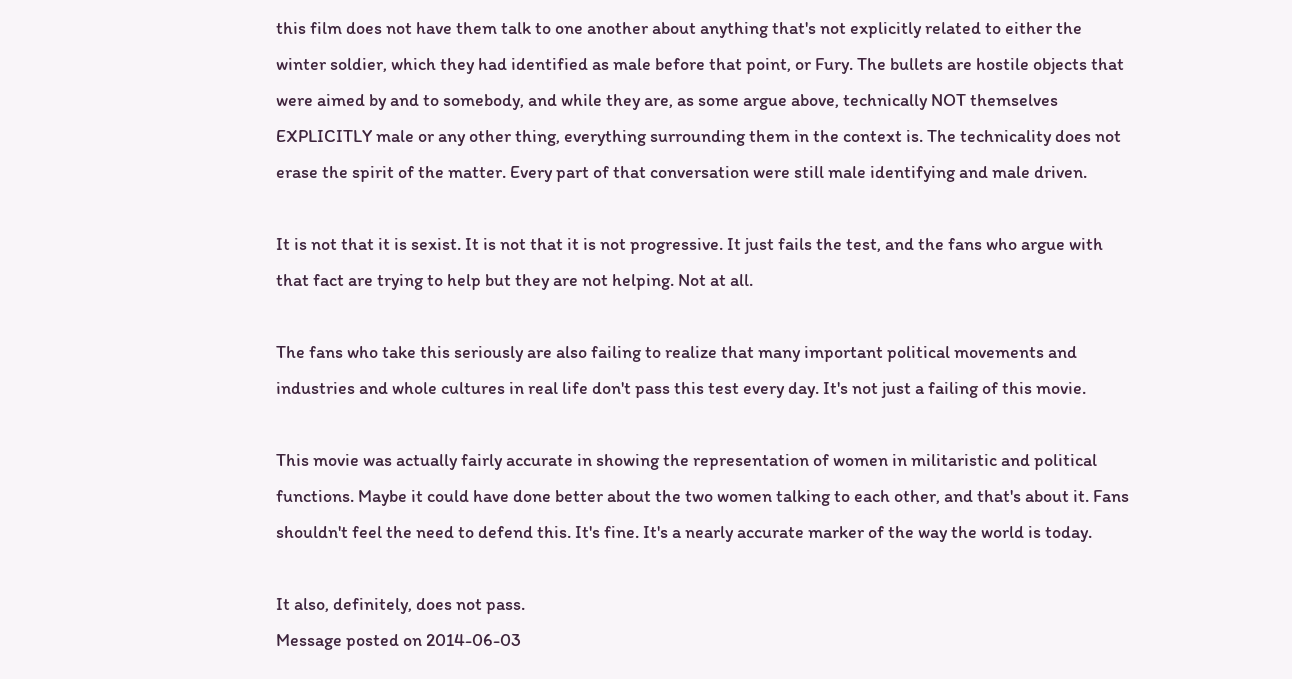this film does not have them talk to one another about anything that's not explicitly related to either the winter soldier, which they had identified as male before that point, or Fury. The bullets are hostile objects that were aimed by and to somebody, and while they are, as some argue above, technically NOT themselves EXPLICITLY male or any other thing, everything surrounding them in the context is. The technicality does not erase the spirit of the matter. Every part of that conversation were still male identifying and male driven.

It is not that it is sexist. It is not that it is not progressive. It just fails the test, and the fans who argue with that fact are trying to help but they are not helping. Not at all.

The fans who take this seriously are also failing to realize that many important political movements and industries and whole cultures in real life don't pass this test every day. It's not just a failing of this movie.

This movie was actually fairly accurate in showing the representation of women in militaristic and political functions. Maybe it could have done better about the two women talking to each other, and that's about it. Fans shouldn't feel the need to defend this. It's fine. It's a nearly accurate marker of the way the world is today.

It also, definitely, does not pass.
Message posted on 2014-06-03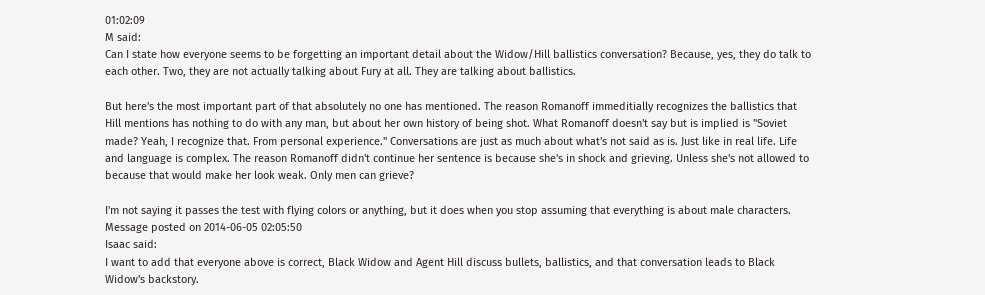01:02:09
M said:
Can I state how everyone seems to be forgetting an important detail about the Widow/Hill ballistics conversation? Because, yes, they do talk to each other. Two, they are not actually talking about Fury at all. They are talking about ballistics.

But here's the most important part of that absolutely no one has mentioned. The reason Romanoff immeditially recognizes the ballistics that Hill mentions has nothing to do with any man, but about her own history of being shot. What Romanoff doesn't say but is implied is "Soviet made? Yeah, I recognize that. From personal experience." Conversations are just as much about what's not said as is. Just like in real life. Life and language is complex. The reason Romanoff didn't continue her sentence is because she's in shock and grieving. Unless she's not allowed to because that would make her look weak. Only men can grieve?

I'm not saying it passes the test with flying colors or anything, but it does when you stop assuming that everything is about male characters.
Message posted on 2014-06-05 02:05:50
Isaac said:
I want to add that everyone above is correct, Black Widow and Agent Hill discuss bullets, ballistics, and that conversation leads to Black Widow's backstory.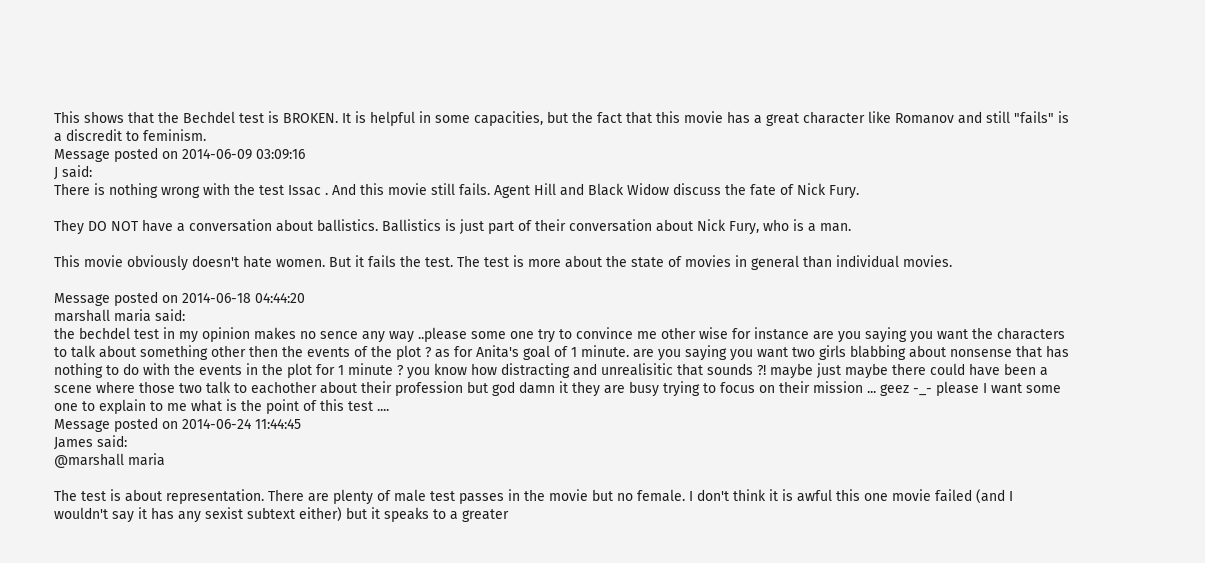This shows that the Bechdel test is BROKEN. It is helpful in some capacities, but the fact that this movie has a great character like Romanov and still "fails" is a discredit to feminism.
Message posted on 2014-06-09 03:09:16
J said:
There is nothing wrong with the test Issac . And this movie still fails. Agent Hill and Black Widow discuss the fate of Nick Fury.

They DO NOT have a conversation about ballistics. Ballistics is just part of their conversation about Nick Fury, who is a man.

This movie obviously doesn't hate women. But it fails the test. The test is more about the state of movies in general than individual movies.

Message posted on 2014-06-18 04:44:20
marshall maria said:
the bechdel test in my opinion makes no sence any way ..please some one try to convince me other wise for instance are you saying you want the characters to talk about something other then the events of the plot ? as for Anita's goal of 1 minute. are you saying you want two girls blabbing about nonsense that has nothing to do with the events in the plot for 1 minute ? you know how distracting and unrealisitic that sounds ?! maybe just maybe there could have been a scene where those two talk to eachother about their profession but god damn it they are busy trying to focus on their mission ... geez -_- please I want some one to explain to me what is the point of this test ....
Message posted on 2014-06-24 11:44:45
James said:
@marshall maria

The test is about representation. There are plenty of male test passes in the movie but no female. I don't think it is awful this one movie failed (and I wouldn't say it has any sexist subtext either) but it speaks to a greater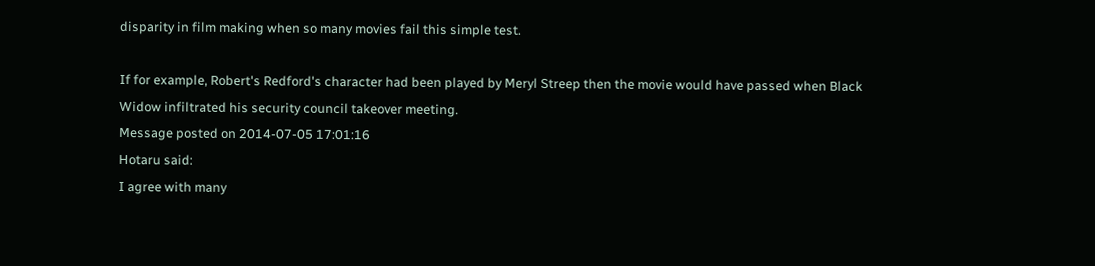disparity in film making when so many movies fail this simple test.

If for example, Robert's Redford's character had been played by Meryl Streep then the movie would have passed when Black Widow infiltrated his security council takeover meeting.
Message posted on 2014-07-05 17:01:16
Hotaru said:
I agree with many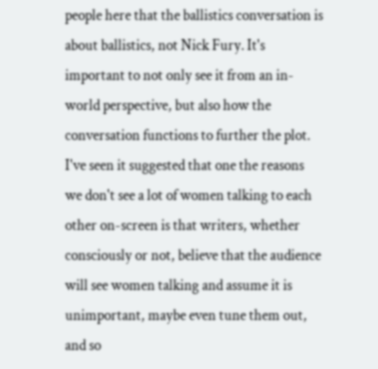people here that the ballistics conversation is about ballistics, not Nick Fury. It's important to not only see it from an in-world perspective, but also how the conversation functions to further the plot. I've seen it suggested that one the reasons we don't see a lot of women talking to each other on-screen is that writers, whether consciously or not, believe that the audience will see women talking and assume it is unimportant, maybe even tune them out, and so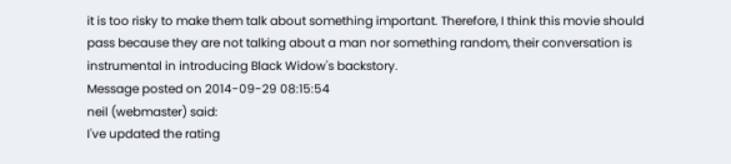it is too risky to make them talk about something important. Therefore, I think this movie should pass because they are not talking about a man nor something random, their conversation is instrumental in introducing Black Widow's backstory.
Message posted on 2014-09-29 08:15:54
neil (webmaster) said:
I've updated the rating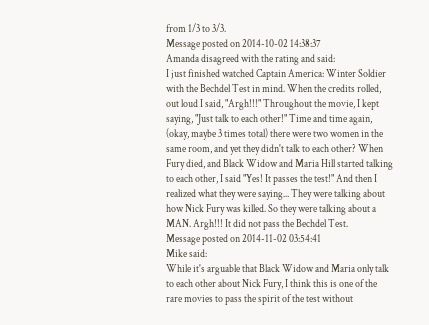from 1/3 to 3/3.
Message posted on 2014-10-02 14:38:37
Amanda disagreed with the rating and said:
I just finished watched Captain America: Winter Soldier with the Bechdel Test in mind. When the credits rolled, out loud I said, "Argh!!!" Throughout the movie, I kept saying, "Just talk to each other!" Time and time again, (okay, maybe 3 times total) there were two women in the same room, and yet they didn't talk to each other? When Fury died, and Black Widow and Maria Hill started talking to each other, I said "Yes! It passes the test!" And then I realized what they were saying... They were talking about how Nick Fury was killed. So they were talking about a MAN. Argh!!! It did not pass the Bechdel Test.
Message posted on 2014-11-02 03:54:41
Mike said:
While it's arguable that Black Widow and Maria only talk to each other about Nick Fury, I think this is one of the rare movies to pass the spirit of the test without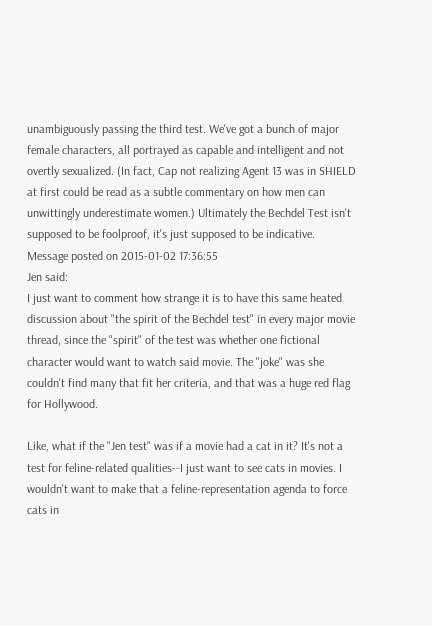unambiguously passing the third test. We've got a bunch of major female characters, all portrayed as capable and intelligent and not overtly sexualized. (In fact, Cap not realizing Agent 13 was in SHIELD at first could be read as a subtle commentary on how men can unwittingly underestimate women.) Ultimately the Bechdel Test isn't supposed to be foolproof, it's just supposed to be indicative.
Message posted on 2015-01-02 17:36:55
Jen said:
I just want to comment how strange it is to have this same heated discussion about "the spirit of the Bechdel test" in every major movie thread, since the "spirit" of the test was whether one fictional character would want to watch said movie. The "joke" was she couldn't find many that fit her criteria, and that was a huge red flag for Hollywood.

Like, what if the "Jen test" was if a movie had a cat in it? It's not a test for feline-related qualities--I just want to see cats in movies. I wouldn't want to make that a feline-representation agenda to force cats in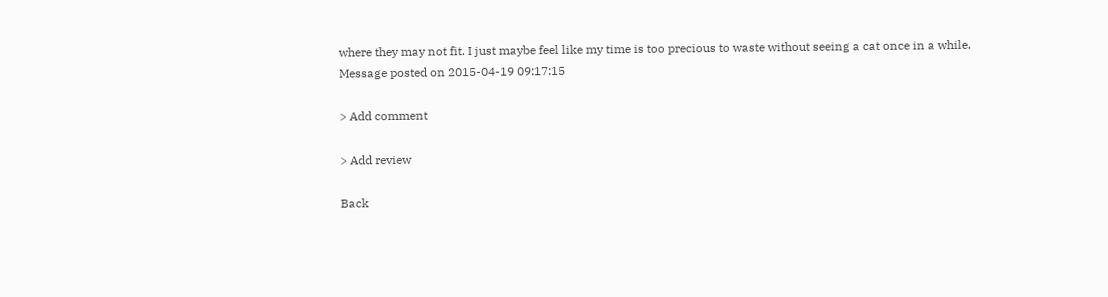where they may not fit. I just maybe feel like my time is too precious to waste without seeing a cat once in a while.
Message posted on 2015-04-19 09:17:15

> Add comment

> Add review

Back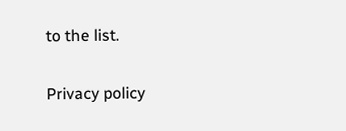to the list.

Privacy policy